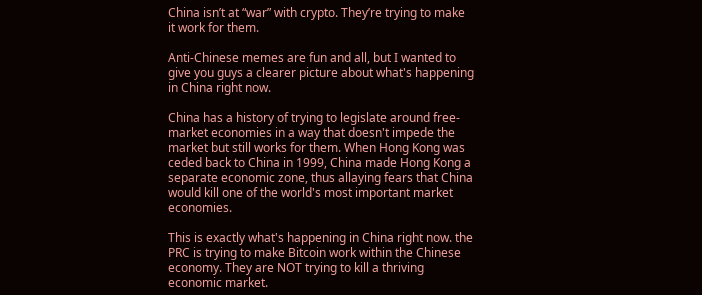China isn’t at “war” with crypto. They’re trying to make it work for them.

Anti-Chinese memes are fun and all, but I wanted to give you guys a clearer picture about what's happening in China right now.

China has a history of trying to legislate around free-market economies in a way that doesn't impede the market but still works for them. When Hong Kong was ceded back to China in 1999, China made Hong Kong a separate economic zone, thus allaying fears that China would kill one of the world's most important market economies.

This is exactly what's happening in China right now. the PRC is trying to make Bitcoin work within the Chinese economy. They are NOT trying to kill a thriving economic market.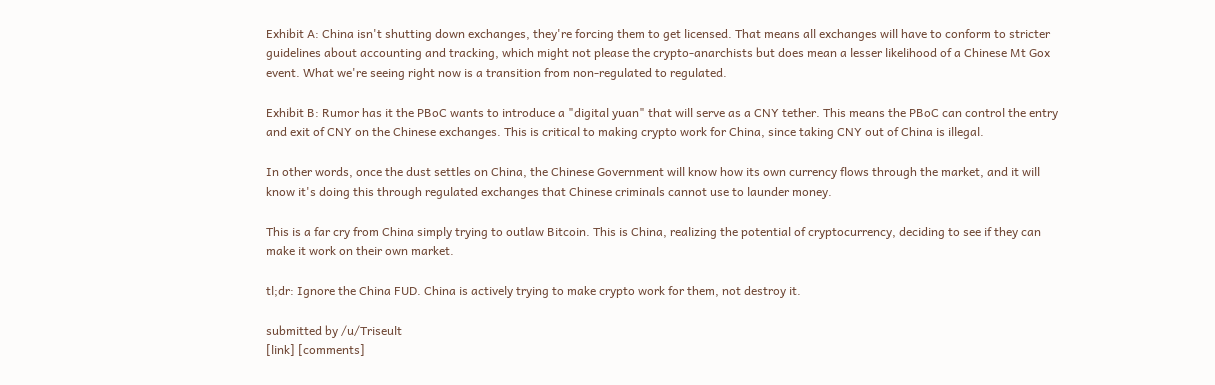Exhibit A: China isn't shutting down exchanges, they're forcing them to get licensed. That means all exchanges will have to conform to stricter guidelines about accounting and tracking, which might not please the crypto-anarchists but does mean a lesser likelihood of a Chinese Mt Gox event. What we're seeing right now is a transition from non-regulated to regulated.

Exhibit B: Rumor has it the PBoC wants to introduce a "digital yuan" that will serve as a CNY tether. This means the PBoC can control the entry and exit of CNY on the Chinese exchanges. This is critical to making crypto work for China, since taking CNY out of China is illegal.

In other words, once the dust settles on China, the Chinese Government will know how its own currency flows through the market, and it will know it's doing this through regulated exchanges that Chinese criminals cannot use to launder money.

This is a far cry from China simply trying to outlaw Bitcoin. This is China, realizing the potential of cryptocurrency, deciding to see if they can make it work on their own market.

tl;dr: Ignore the China FUD. China is actively trying to make crypto work for them, not destroy it.

submitted by /u/Triseult
[link] [comments]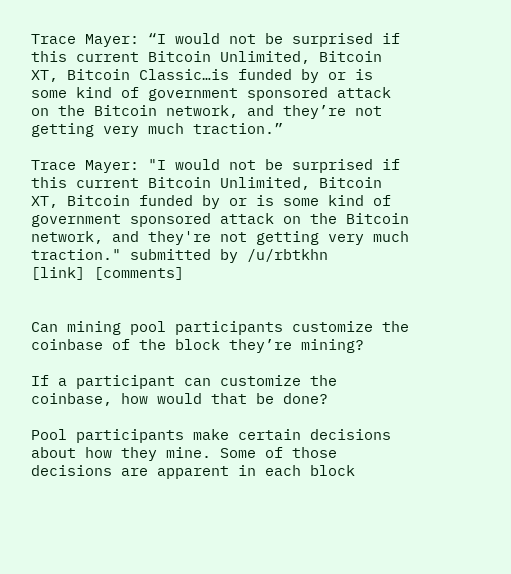Trace Mayer: “I would not be surprised if this current Bitcoin Unlimited, Bitcoin XT, Bitcoin Classic…is funded by or is some kind of government sponsored attack on the Bitcoin network, and they’re not getting very much traction.”

Trace Mayer: "I would not be surprised if this current Bitcoin Unlimited, Bitcoin XT, Bitcoin funded by or is some kind of government sponsored attack on the Bitcoin network, and they're not getting very much traction." submitted by /u/rbtkhn
[link] [comments]


Can mining pool participants customize the coinbase of the block they’re mining?

If a participant can customize the coinbase, how would that be done?

Pool participants make certain decisions about how they mine. Some of those decisions are apparent in each block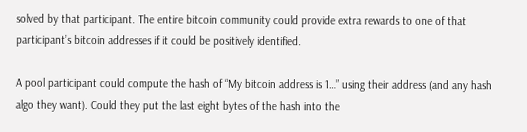solved by that participant. The entire bitcoin community could provide extra rewards to one of that participant’s bitcoin addresses if it could be positively identified.

A pool participant could compute the hash of “My bitcoin address is 1…” using their address (and any hash algo they want). Could they put the last eight bytes of the hash into the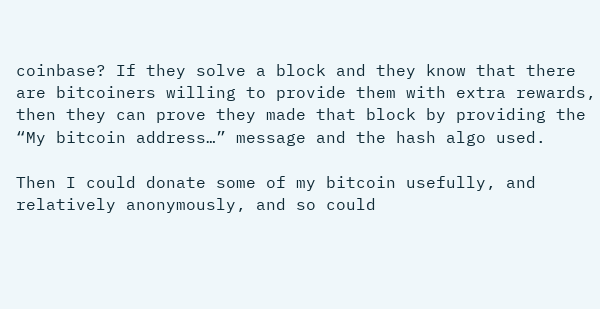coinbase? If they solve a block and they know that there are bitcoiners willing to provide them with extra rewards, then they can prove they made that block by providing the “My bitcoin address…” message and the hash algo used.

Then I could donate some of my bitcoin usefully, and relatively anonymously, and so could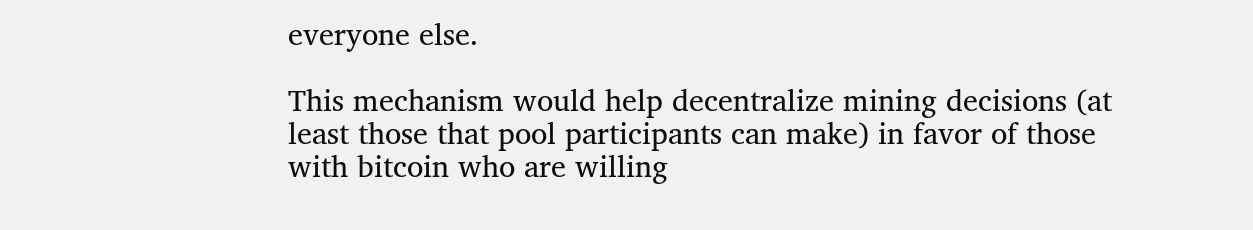everyone else.

This mechanism would help decentralize mining decisions (at least those that pool participants can make) in favor of those with bitcoin who are willing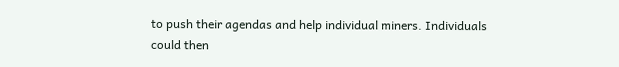to push their agendas and help individual miners. Individuals could then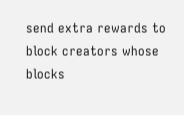send extra rewards to block creators whose blocks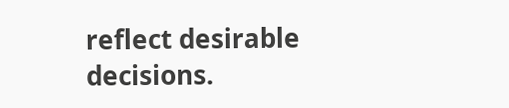reflect desirable decisions.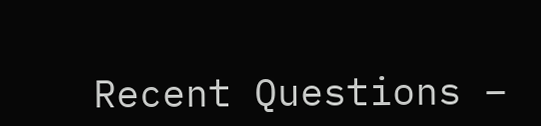Recent Questions –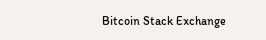Bitcoin Stack Exchange